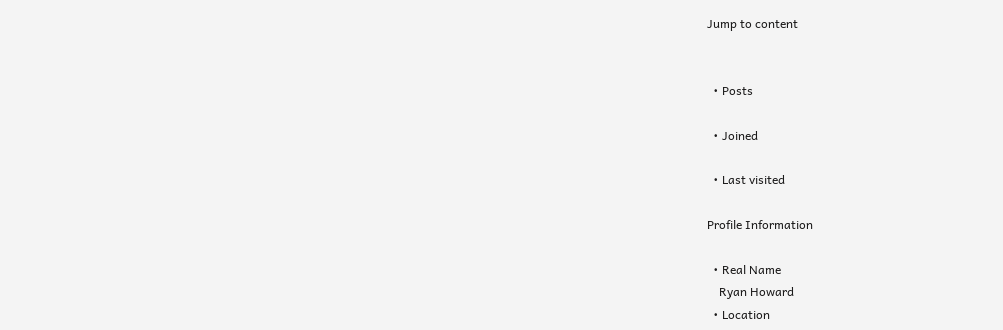Jump to content


  • Posts

  • Joined

  • Last visited

Profile Information

  • Real Name
    Ryan Howard
  • Location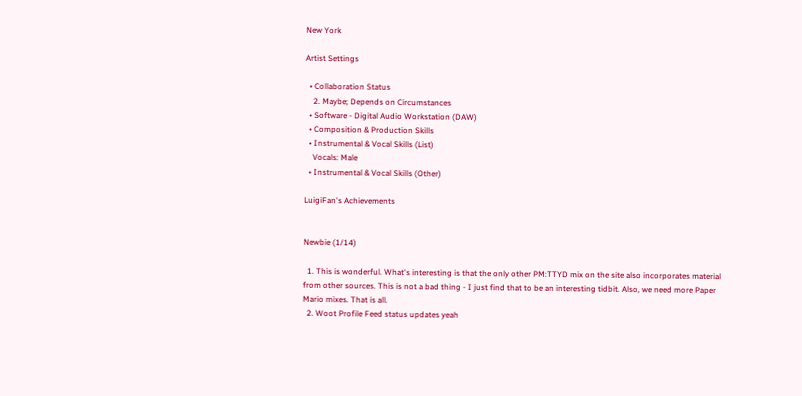New York

Artist Settings

  • Collaboration Status
    2. Maybe; Depends on Circumstances
  • Software - Digital Audio Workstation (DAW)
  • Composition & Production Skills
  • Instrumental & Vocal Skills (List)
    Vocals: Male
  • Instrumental & Vocal Skills (Other)

LuigiFan's Achievements


Newbie (1/14)

  1. This is wonderful. What's interesting is that the only other PM:TTYD mix on the site also incorporates material from other sources. This is not a bad thing - I just find that to be an interesting tidbit. Also, we need more Paper Mario mixes. That is all.
  2. Woot Profile Feed status updates yeah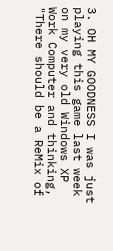3. OH MY GOODNESS I was just playing this game last week on my very old Windows XP Work Computer and thinking, "There should be a ReMix of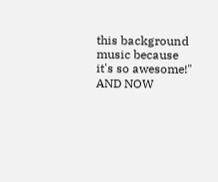this background music because it's so awesome!" AND NOW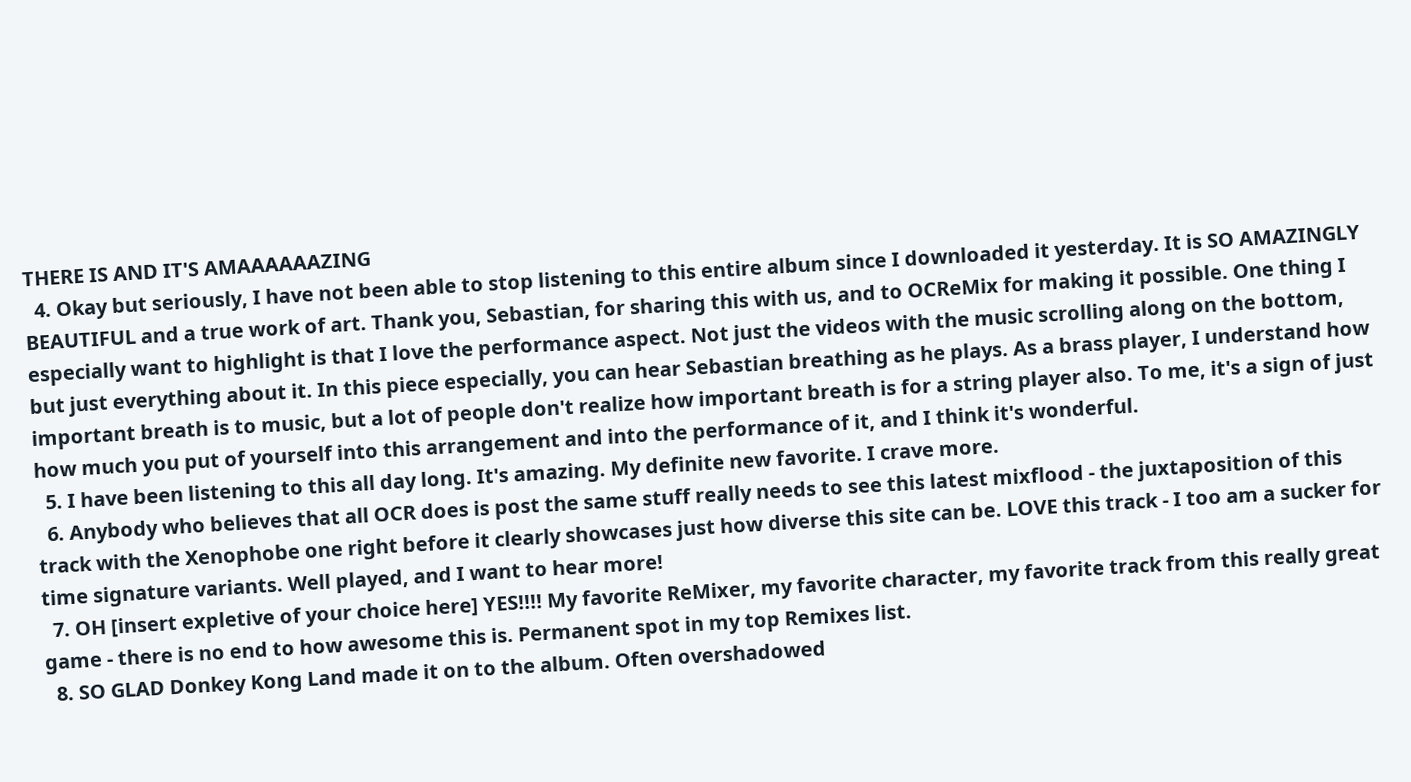THERE IS AND IT'S AMAAAAAAZING
  4. Okay but seriously, I have not been able to stop listening to this entire album since I downloaded it yesterday. It is SO AMAZINGLY BEAUTIFUL and a true work of art. Thank you, Sebastian, for sharing this with us, and to OCReMix for making it possible. One thing I especially want to highlight is that I love the performance aspect. Not just the videos with the music scrolling along on the bottom, but just everything about it. In this piece especially, you can hear Sebastian breathing as he plays. As a brass player, I understand how important breath is to music, but a lot of people don't realize how important breath is for a string player also. To me, it's a sign of just how much you put of yourself into this arrangement and into the performance of it, and I think it's wonderful.
  5. I have been listening to this all day long. It's amazing. My definite new favorite. I crave more.
  6. Anybody who believes that all OCR does is post the same stuff really needs to see this latest mixflood - the juxtaposition of this track with the Xenophobe one right before it clearly showcases just how diverse this site can be. LOVE this track - I too am a sucker for time signature variants. Well played, and I want to hear more!
  7. OH [insert expletive of your choice here] YES!!!! My favorite ReMixer, my favorite character, my favorite track from this really great game - there is no end to how awesome this is. Permanent spot in my top Remixes list.
  8. SO GLAD Donkey Kong Land made it on to the album. Often overshadowed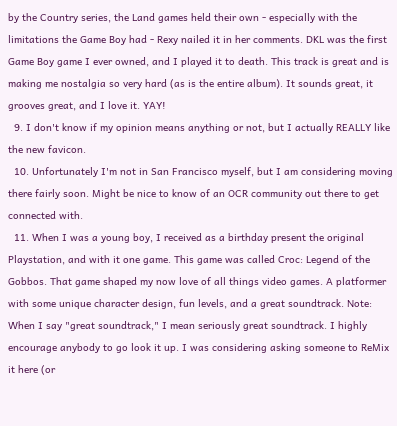by the Country series, the Land games held their own - especially with the limitations the Game Boy had - Rexy nailed it in her comments. DKL was the first Game Boy game I ever owned, and I played it to death. This track is great and is making me nostalgia so very hard (as is the entire album). It sounds great, it grooves great, and I love it. YAY!
  9. I don't know if my opinion means anything or not, but I actually REALLY like the new favicon.
  10. Unfortunately I'm not in San Francisco myself, but I am considering moving there fairly soon. Might be nice to know of an OCR community out there to get connected with.
  11. When I was a young boy, I received as a birthday present the original Playstation, and with it one game. This game was called Croc: Legend of the Gobbos. That game shaped my now love of all things video games. A platformer with some unique character design, fun levels, and a great soundtrack. Note: When I say "great soundtrack," I mean seriously great soundtrack. I highly encourage anybody to go look it up. I was considering asking someone to ReMix it here (or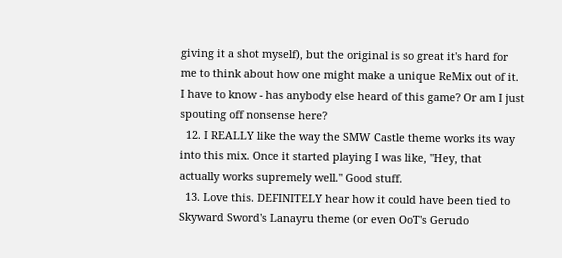giving it a shot myself), but the original is so great it's hard for me to think about how one might make a unique ReMix out of it. I have to know - has anybody else heard of this game? Or am I just spouting off nonsense here?
  12. I REALLY like the way the SMW Castle theme works its way into this mix. Once it started playing I was like, "Hey, that actually works supremely well." Good stuff.
  13. Love this. DEFINITELY hear how it could have been tied to Skyward Sword's Lanayru theme (or even OoT's Gerudo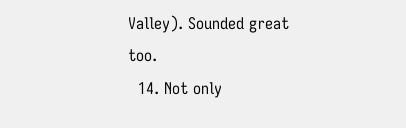Valley). Sounded great too.
  14. Not only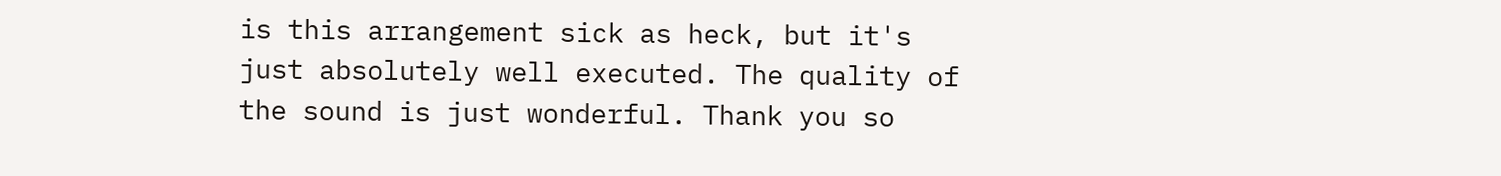is this arrangement sick as heck, but it's just absolutely well executed. The quality of the sound is just wonderful. Thank you so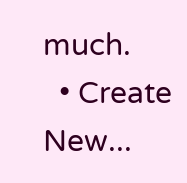much.
  • Create New...